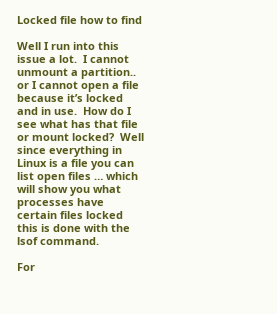Locked file how to find

Well I run into this issue a lot.  I cannot unmount a partition.. or I cannot open a file because it’s locked and in use.  How do I see what has that file or mount locked?  Well since everything in Linux is a file you can list open files … which will show you what processes have certain files locked this is done with the lsof command.

For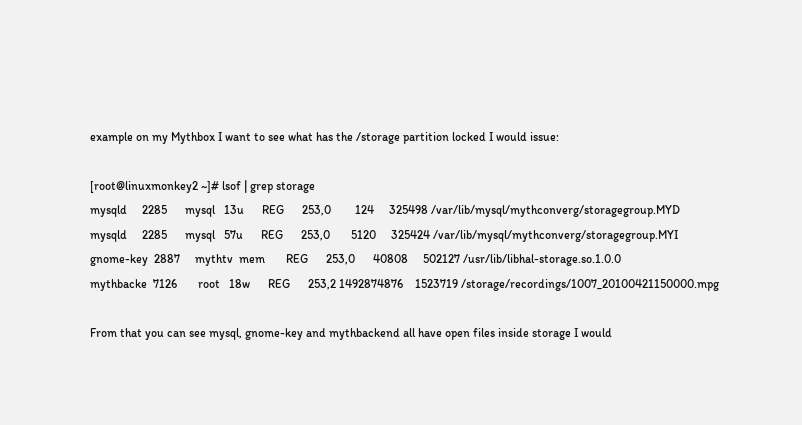example on my Mythbox I want to see what has the /storage partition locked I would issue:

[root@linuxmonkey2 ~]# lsof | grep storage
mysqld     2285      mysql   13u      REG      253,0        124     325498 /var/lib/mysql/mythconverg/storagegroup.MYD
mysqld     2285      mysql   57u      REG      253,0       5120     325424 /var/lib/mysql/mythconverg/storagegroup.MYI
gnome-key  2887     mythtv  mem       REG      253,0      40808     502127 /usr/lib/libhal-storage.so.1.0.0
mythbacke  7126       root   18w      REG      253,2 1492874876    1523719 /storage/recordings/1007_20100421150000.mpg

From that you can see mysql, gnome-key and mythbackend all have open files inside storage I would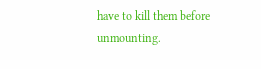have to kill them before unmounting.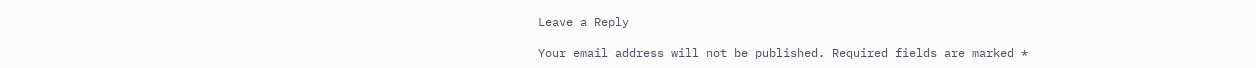Leave a Reply

Your email address will not be published. Required fields are marked *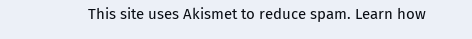This site uses Akismet to reduce spam. Learn how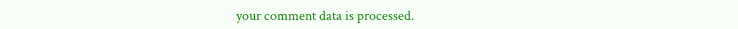your comment data is processed.